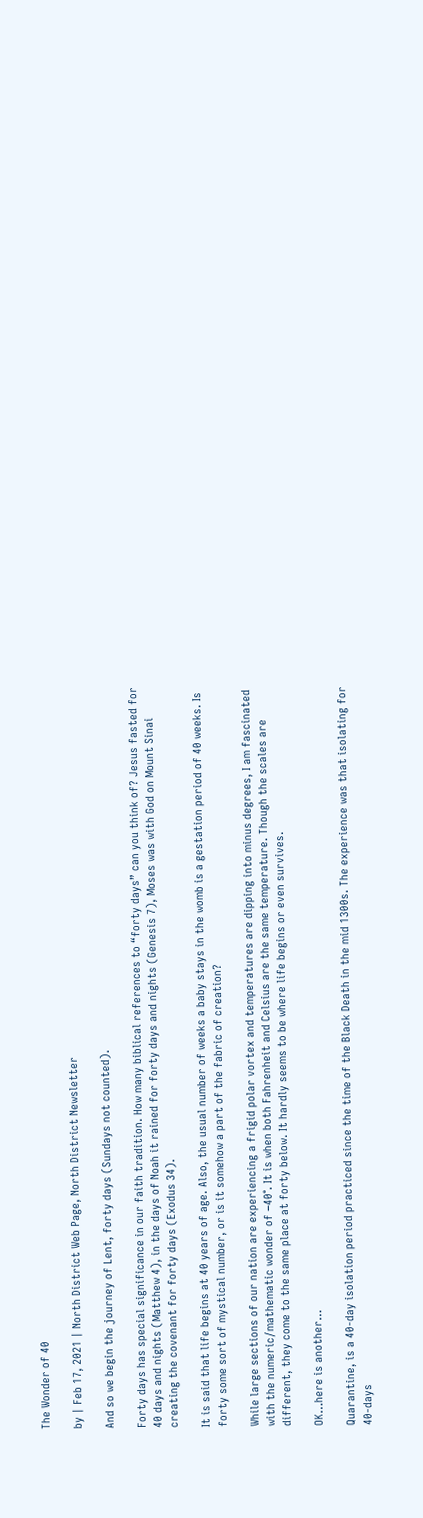The Wonder of 40

by | Feb 17, 2021 | North District Web Page, North District Newsletter

And so we begin the journey of Lent, forty days (Sundays not counted).

Forty days has special significance in our faith tradition. How many biblical references to “forty days” can you think of? Jesus fasted for 40 days and nights (Matthew 4), in the days of Noah it rained for forty days and nights (Genesis 7), Moses was with God on Mount Sinai creating the covenant for forty days (Exodus 34).

It is said that life begins at 40 years of age. Also, the usual number of weeks a baby stays in the womb is a gestation period of 40 weeks. Is forty some sort of mystical number, or is it somehow a part of the fabric of creation?

While large sections of our nation are experiencing a frigid polar vortex and temperatures are dipping into minus degrees, I am fascinated with the numeric/mathematic wonder of −40°. It is when both Fahrenheit and Celsius are the same temperature. Though the scales are different, they come to the same place at forty below. It hardly seems to be where life begins or even survives.

OK…here is another…

Quarantine, is a 40-day isolation period practiced since the time of the Black Death in the mid 1300s. The experience was that isolating for 40-days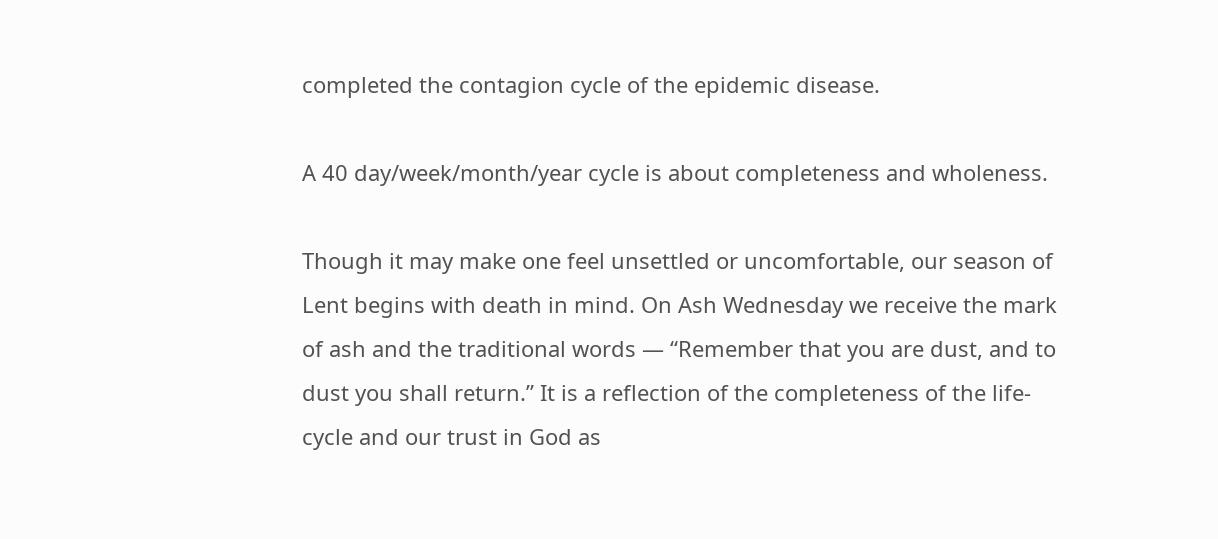completed the contagion cycle of the epidemic disease.

A 40 day/week/month/year cycle is about completeness and wholeness.

Though it may make one feel unsettled or uncomfortable, our season of Lent begins with death in mind. On Ash Wednesday we receive the mark of ash and the traditional words — “Remember that you are dust, and to dust you shall return.” It is a reflection of the completeness of the life-cycle and our trust in God as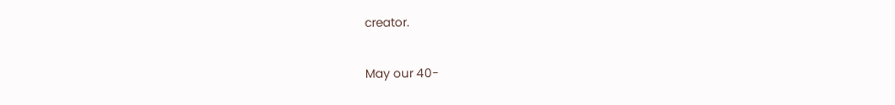creator.

May our 40-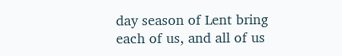day season of Lent bring each of us, and all of us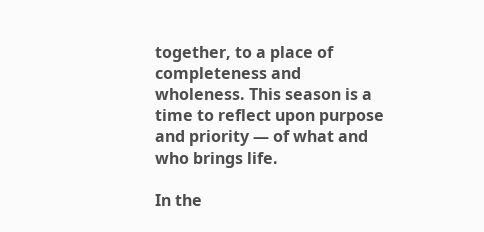together, to a place of completeness and wholeness. This season is a time to reflect upon purpose and priority — of what and who brings life.

In the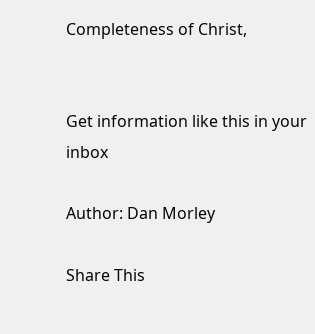Completeness of Christ,


Get information like this in your inbox

Author: Dan Morley

Share This